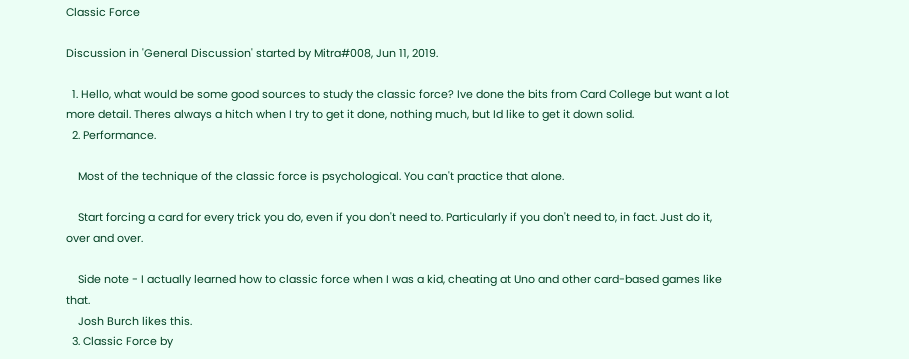Classic Force

Discussion in 'General Discussion' started by Mitra#008, Jun 11, 2019.

  1. Hello, what would be some good sources to study the classic force? Ive done the bits from Card College but want a lot more detail. Theres always a hitch when I try to get it done, nothing much, but Id like to get it down solid.
  2. Performance.

    Most of the technique of the classic force is psychological. You can't practice that alone.

    Start forcing a card for every trick you do, even if you don't need to. Particularly if you don't need to, in fact. Just do it, over and over.

    Side note - I actually learned how to classic force when I was a kid, cheating at Uno and other card-based games like that.
    Josh Burch likes this.
  3. Classic Force by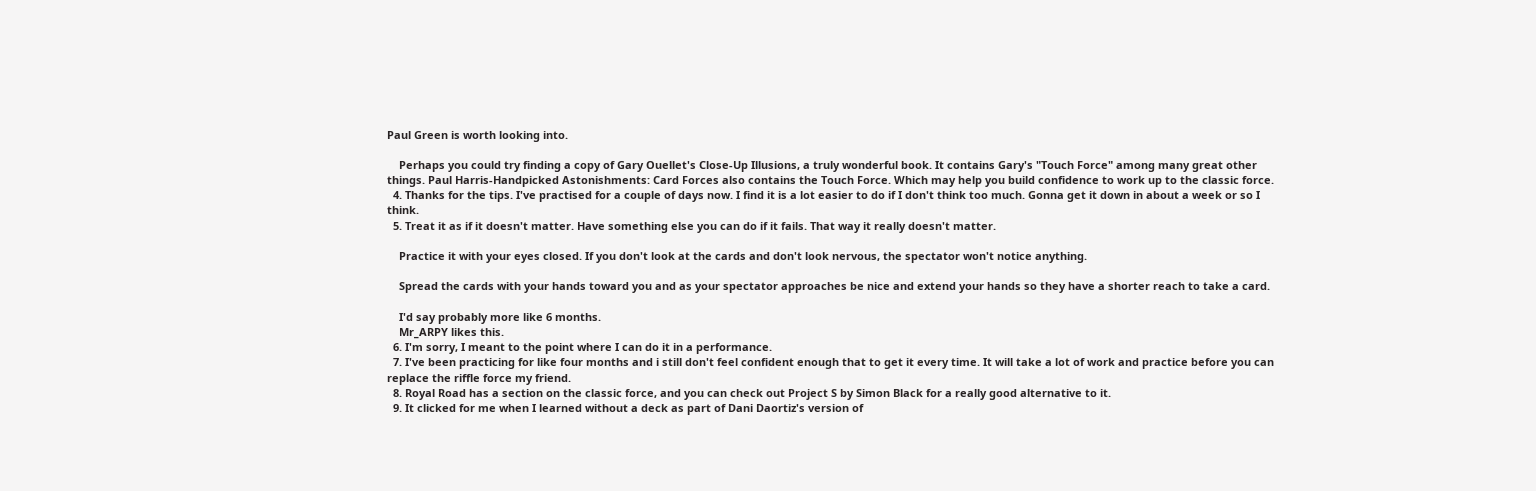Paul Green is worth looking into.

    Perhaps you could try finding a copy of Gary Ouellet's Close-Up Illusions, a truly wonderful book. It contains Gary's "Touch Force" among many great other things. Paul Harris-Handpicked Astonishments: Card Forces also contains the Touch Force. Which may help you build confidence to work up to the classic force.
  4. Thanks for the tips. I've practised for a couple of days now. I find it is a lot easier to do if I don't think too much. Gonna get it down in about a week or so I think.
  5. Treat it as if it doesn't matter. Have something else you can do if it fails. That way it really doesn't matter.

    Practice it with your eyes closed. If you don't look at the cards and don't look nervous, the spectator won't notice anything.

    Spread the cards with your hands toward you and as your spectator approaches be nice and extend your hands so they have a shorter reach to take a card.

    I'd say probably more like 6 months.
    Mr_ARPY likes this.
  6. I'm sorry, I meant to the point where I can do it in a performance.
  7. I've been practicing for like four months and i still don't feel confident enough that to get it every time. It will take a lot of work and practice before you can replace the riffle force my friend.
  8. Royal Road has a section on the classic force, and you can check out Project S by Simon Black for a really good alternative to it.
  9. It clicked for me when I learned without a deck as part of Dani Daortiz's version of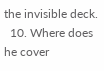the invisible deck.
  10. Where does he cover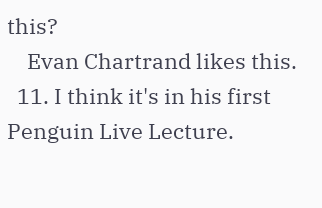this?
    Evan Chartrand likes this.
  11. I think it's in his first Penguin Live Lecture.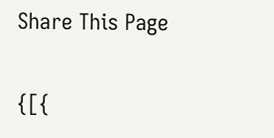Share This Page

{[{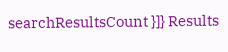searchResultsCount }]} Results